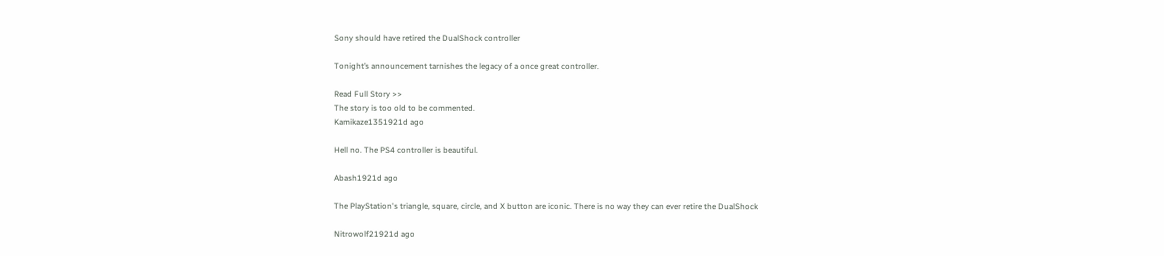Sony should have retired the DualShock controller

Tonight’s announcement tarnishes the legacy of a once great controller.

Read Full Story >>
The story is too old to be commented.
Kamikaze1351921d ago

Hell no. The PS4 controller is beautiful.

Abash1921d ago

The PlayStation's triangle, square, circle, and X button are iconic. There is no way they can ever retire the DualShock

Nitrowolf21921d ago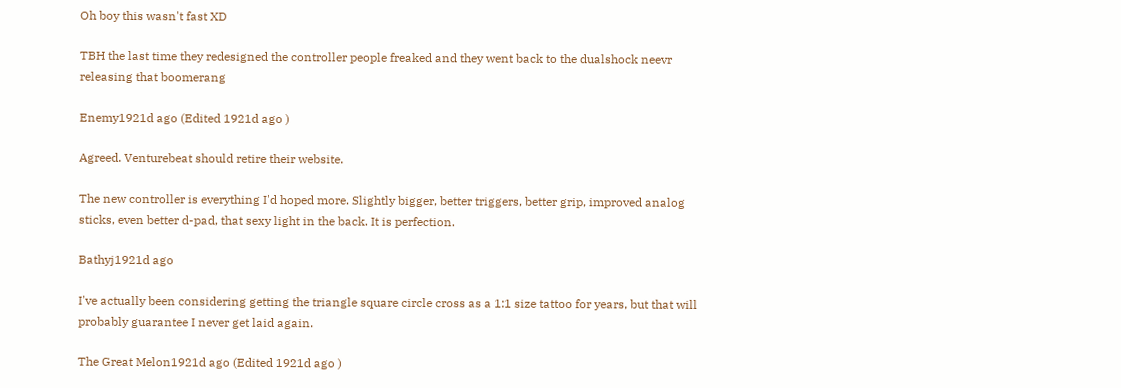Oh boy this wasn't fast XD

TBH the last time they redesigned the controller people freaked and they went back to the dualshock neevr releasing that boomerang

Enemy1921d ago (Edited 1921d ago )

Agreed. Venturebeat should retire their website.

The new controller is everything I'd hoped more. Slightly bigger, better triggers, better grip, improved analog sticks, even better d-pad, that sexy light in the back. It is perfection.

Bathyj1921d ago

I've actually been considering getting the triangle square circle cross as a 1:1 size tattoo for years, but that will probably guarantee I never get laid again.

The Great Melon1921d ago (Edited 1921d ago )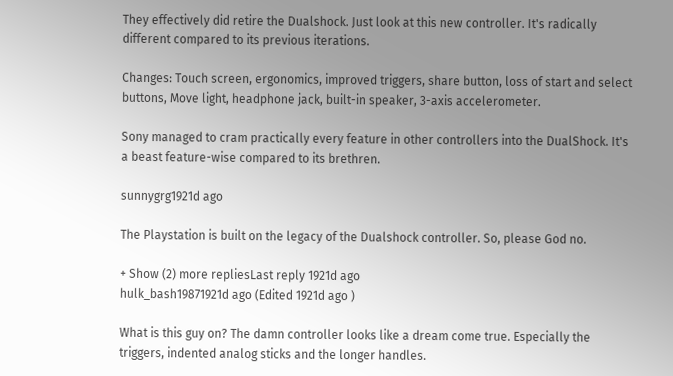They effectively did retire the Dualshock. Just look at this new controller. It's radically different compared to its previous iterations.

Changes: Touch screen, ergonomics, improved triggers, share button, loss of start and select buttons, Move light, headphone jack, built-in speaker, 3-axis accelerometer.

Sony managed to cram practically every feature in other controllers into the DualShock. It's a beast feature-wise compared to its brethren.

sunnygrg1921d ago

The Playstation is built on the legacy of the Dualshock controller. So, please God no.

+ Show (2) more repliesLast reply 1921d ago
hulk_bash19871921d ago (Edited 1921d ago )

What is this guy on? The damn controller looks like a dream come true. Especially the triggers, indented analog sticks and the longer handles.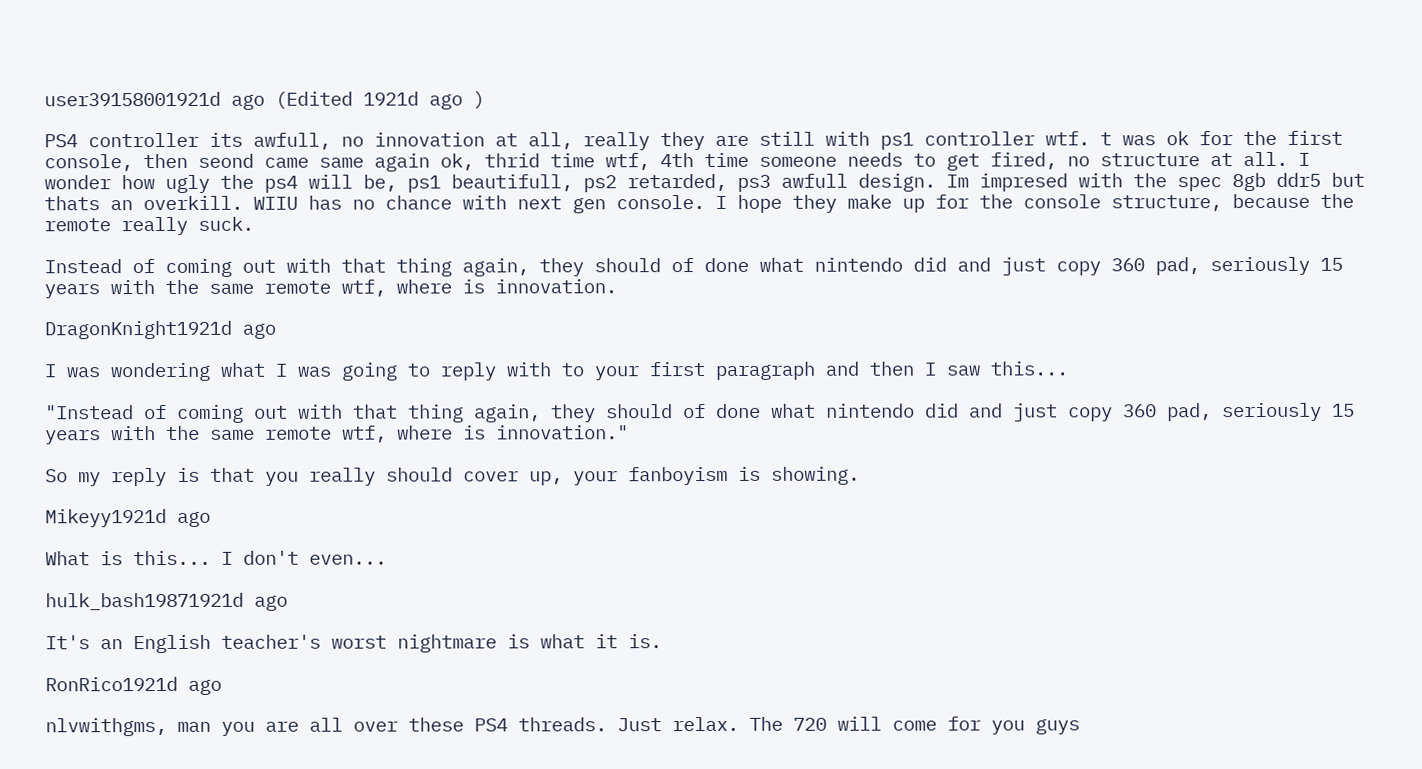user39158001921d ago (Edited 1921d ago )

PS4 controller its awfull, no innovation at all, really they are still with ps1 controller wtf. t was ok for the first console, then seond came same again ok, thrid time wtf, 4th time someone needs to get fired, no structure at all. I wonder how ugly the ps4 will be, ps1 beautifull, ps2 retarded, ps3 awfull design. Im impresed with the spec 8gb ddr5 but thats an overkill. WIIU has no chance with next gen console. I hope they make up for the console structure, because the remote really suck.

Instead of coming out with that thing again, they should of done what nintendo did and just copy 360 pad, seriously 15 years with the same remote wtf, where is innovation.

DragonKnight1921d ago

I was wondering what I was going to reply with to your first paragraph and then I saw this...

"Instead of coming out with that thing again, they should of done what nintendo did and just copy 360 pad, seriously 15 years with the same remote wtf, where is innovation."

So my reply is that you really should cover up, your fanboyism is showing.

Mikeyy1921d ago

What is this... I don't even...

hulk_bash19871921d ago

It's an English teacher's worst nightmare is what it is.

RonRico1921d ago

nlvwithgms, man you are all over these PS4 threads. Just relax. The 720 will come for you guys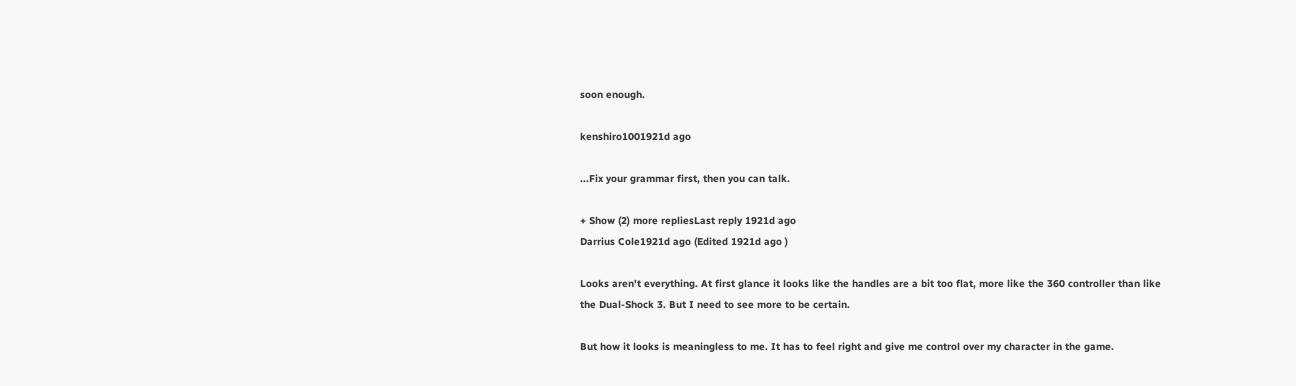soon enough.

kenshiro1001921d ago

...Fix your grammar first, then you can talk.

+ Show (2) more repliesLast reply 1921d ago
Darrius Cole1921d ago (Edited 1921d ago )

Looks aren't everything. At first glance it looks like the handles are a bit too flat, more like the 360 controller than like the Dual-Shock 3. But I need to see more to be certain.

But how it looks is meaningless to me. It has to feel right and give me control over my character in the game.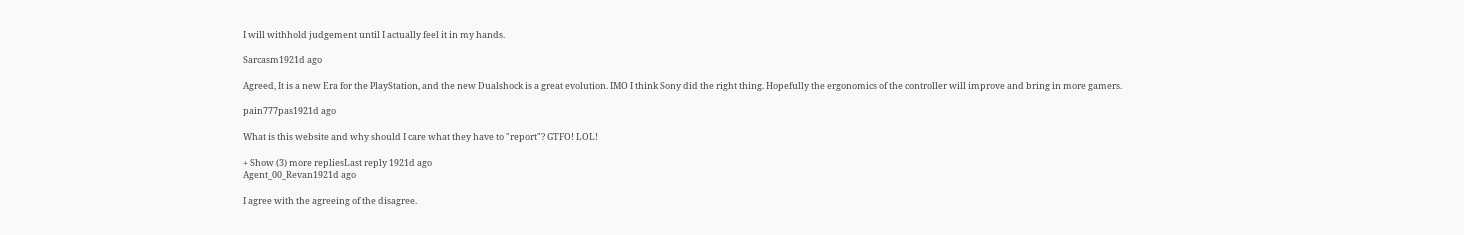I will withhold judgement until I actually feel it in my hands.

Sarcasm1921d ago

Agreed, It is a new Era for the PlayStation, and the new Dualshock is a great evolution. IMO I think Sony did the right thing. Hopefully the ergonomics of the controller will improve and bring in more gamers.

pain777pas1921d ago

What is this website and why should I care what they have to "report"? GTFO! LOL!

+ Show (3) more repliesLast reply 1921d ago
Agent_00_Revan1921d ago

I agree with the agreeing of the disagree.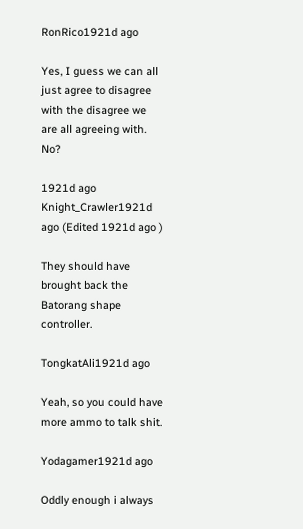RonRico1921d ago

Yes, I guess we can all just agree to disagree with the disagree we are all agreeing with. No?

1921d ago
Knight_Crawler1921d ago (Edited 1921d ago )

They should have brought back the Batorang shape controller.

TongkatAli1921d ago

Yeah, so you could have more ammo to talk shit.

Yodagamer1921d ago

Oddly enough i always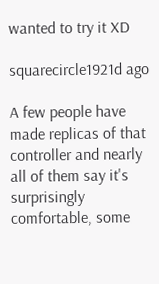wanted to try it XD

squarecircle1921d ago

A few people have made replicas of that controller and nearly all of them say it's surprisingly comfortable, some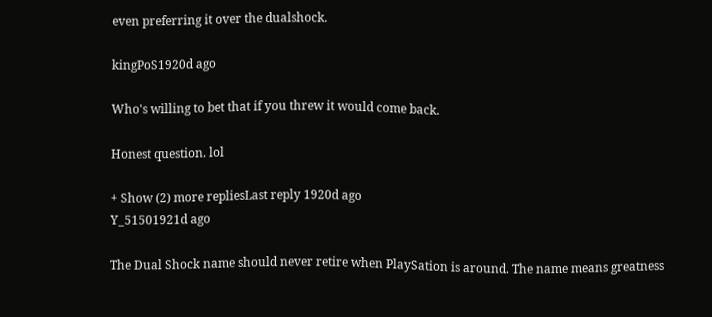even preferring it over the dualshock.

kingPoS1920d ago

Who's willing to bet that if you threw it would come back.

Honest question. lol

+ Show (2) more repliesLast reply 1920d ago
Y_51501921d ago

The Dual Shock name should never retire when PlaySation is around. The name means greatness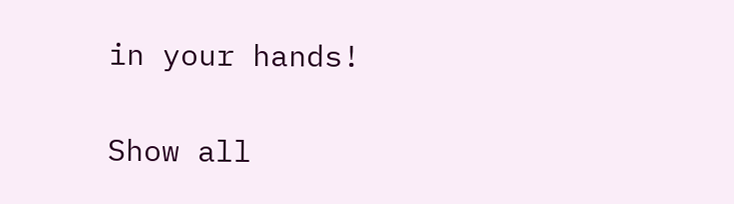in your hands!

Show all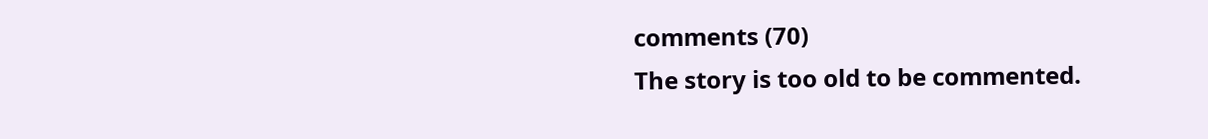comments (70)
The story is too old to be commented.